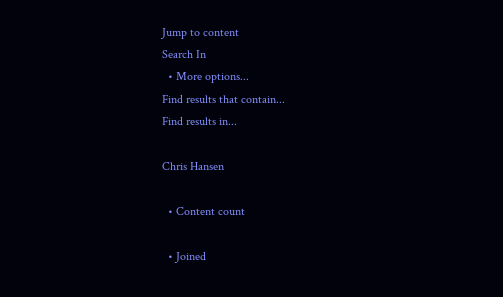Jump to content
Search In
  • More options...
Find results that contain...
Find results in...

Chris Hansen

  • Content count

  • Joined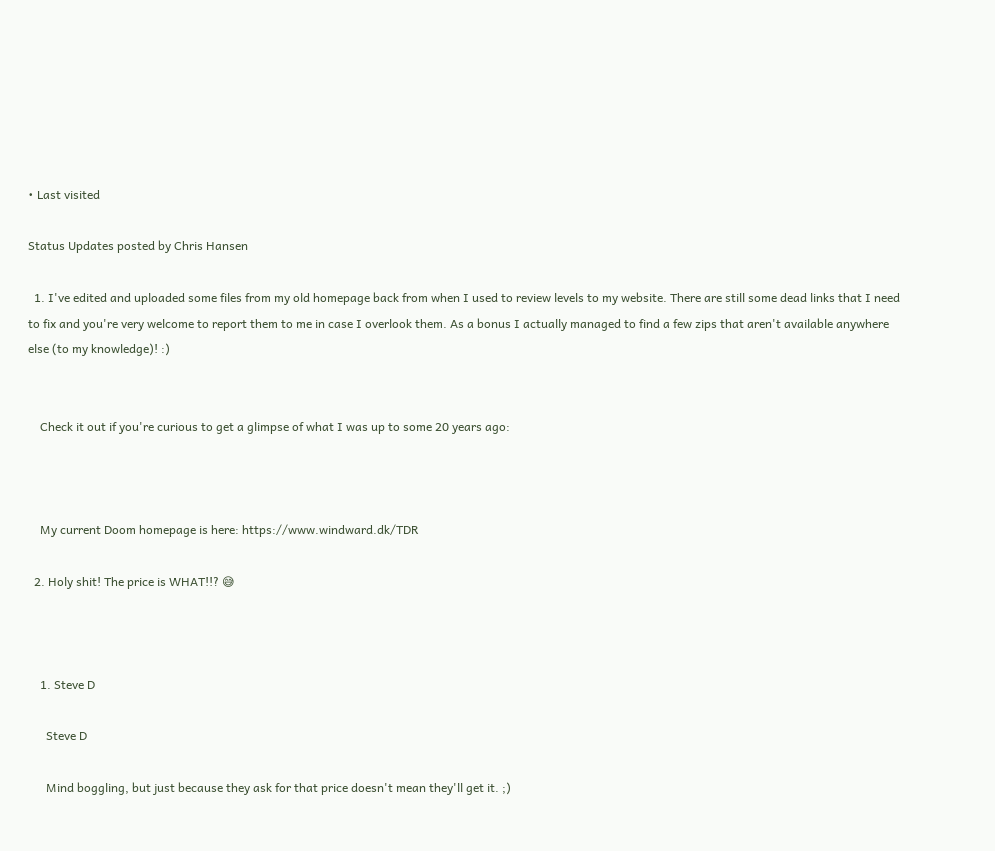• Last visited

Status Updates posted by Chris Hansen

  1. I've edited and uploaded some files from my old homepage back from when I used to review levels to my website. There are still some dead links that I need to fix and you're very welcome to report them to me in case I overlook them. As a bonus I actually managed to find a few zips that aren't available anywhere else (to my knowledge)! :)


    Check it out if you're curious to get a glimpse of what I was up to some 20 years ago:



    My current Doom homepage is here: https://www.windward.dk/TDR

  2. Holy shit! The price is WHAT!!? 😅



    1. Steve D

      Steve D

      Mind boggling, but just because they ask for that price doesn't mean they'll get it. ;)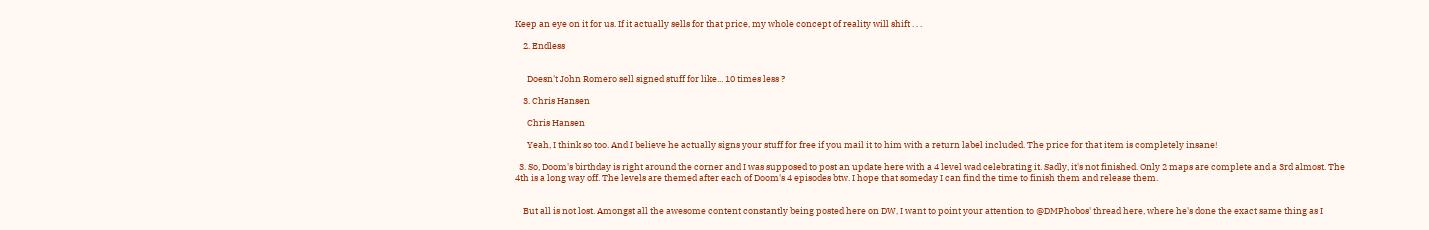Keep an eye on it for us. If it actually sells for that price, my whole concept of reality will shift . . .

    2. Endless


      Doesn't John Romero sell signed stuff for like... 10 times less ?

    3. Chris Hansen

      Chris Hansen

      Yeah, I think so too. And I believe he actually signs your stuff for free if you mail it to him with a return label included. The price for that item is completely insane!

  3. So, Doom's birthday is right around the corner and I was supposed to post an update here with a 4 level wad celebrating it. Sadly, it's not finished. Only 2 maps are complete and a 3rd almost. The 4th is a long way off. The levels are themed after each of Doom's 4 episodes btw. I hope that someday I can find the time to finish them and release them.


    But all is not lost. Amongst all the awesome content constantly being posted here on DW, I want to point your attention to @DMPhobos' thread here, where he's done the exact same thing as I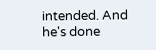intended. And he's done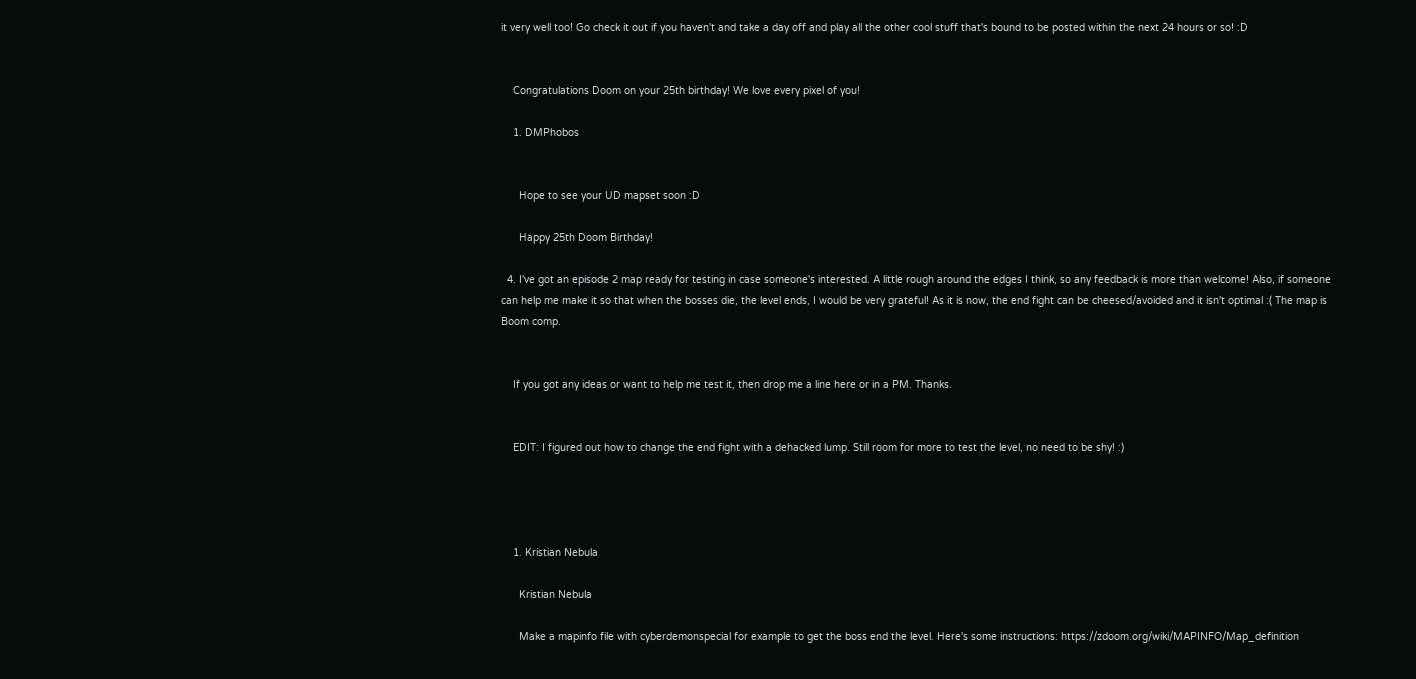it very well too! Go check it out if you haven't and take a day off and play all the other cool stuff that's bound to be posted within the next 24 hours or so! :D


    Congratulations Doom on your 25th birthday! We love every pixel of you!

    1. DMPhobos


      Hope to see your UD mapset soon :D

      Happy 25th Doom Birthday!

  4. I've got an episode 2 map ready for testing in case someone's interested. A little rough around the edges I think, so any feedback is more than welcome! Also, if someone can help me make it so that when the bosses die, the level ends, I would be very grateful! As it is now, the end fight can be cheesed/avoided and it isn't optimal :( The map is Boom comp.


    If you got any ideas or want to help me test it, then drop me a line here or in a PM. Thanks.


    EDIT: I figured out how to change the end fight with a dehacked lump. Still room for more to test the level, no need to be shy! :)




    1. Kristian Nebula

      Kristian Nebula

      Make a mapinfo file with cyberdemonspecial for example to get the boss end the level. Here's some instructions: https://zdoom.org/wiki/MAPINFO/Map_definition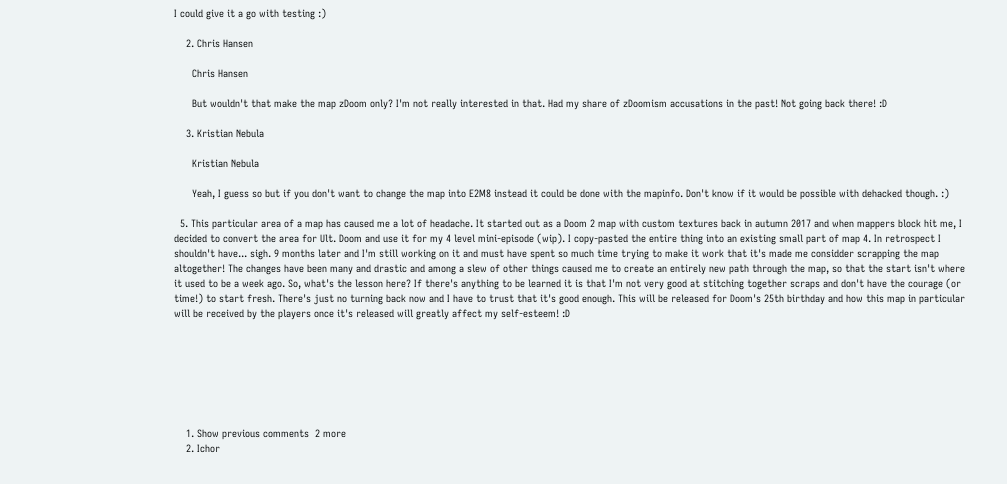I could give it a go with testing :)

    2. Chris Hansen

      Chris Hansen

      But wouldn't that make the map zDoom only? I'm not really interested in that. Had my share of zDoomism accusations in the past! Not going back there! :D

    3. Kristian Nebula

      Kristian Nebula

      Yeah, I guess so but if you don't want to change the map into E2M8 instead it could be done with the mapinfo. Don't know if it would be possible with dehacked though. :)

  5. This particular area of a map has caused me a lot of headache. It started out as a Doom 2 map with custom textures back in autumn 2017 and when mappers block hit me, I decided to convert the area for Ult. Doom and use it for my 4 level mini-episode (wip). I copy-pasted the entire thing into an existing small part of map 4. In retrospect I shouldn't have... sigh. 9 months later and I'm still working on it and must have spent so much time trying to make it work that it's made me considder scrapping the map altogether! The changes have been many and drastic and among a slew of other things caused me to create an entirely new path through the map, so that the start isn't where it used to be a week ago. So, what's the lesson here? If there's anything to be learned it is that I'm not very good at stitching together scraps and don't have the courage (or time!) to start fresh. There's just no turning back now and I have to trust that it's good enough. This will be released for Doom's 25th birthday and how this map in particular will be received by the players once it's released will greatly affect my self-esteem! :D







    1. Show previous comments  2 more
    2. Ichor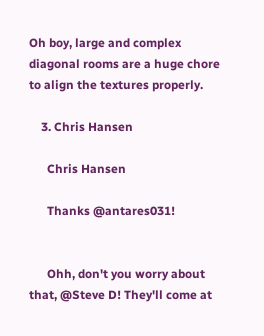Oh boy, large and complex diagonal rooms are a huge chore to align the textures properly.

    3. Chris Hansen

      Chris Hansen

      Thanks @antares031!


      Ohh, don't you worry about that, @Steve D! They'll come at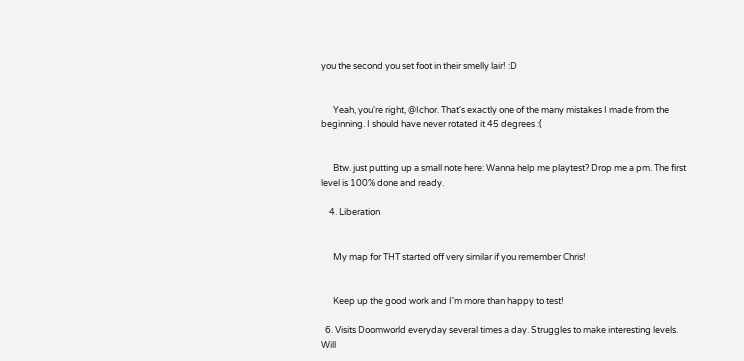you the second you set foot in their smelly lair! :D


      Yeah, you're right, @Ichor. That's exactly one of the many mistakes I made from the beginning. I should have never rotated it 45 degrees :(


      Btw. just putting up a small note here: Wanna help me playtest? Drop me a pm. The first level is 100% done and ready.

    4. Liberation


      My map for THT started off very similar if you remember Chris!


      Keep up the good work and I'm more than happy to test!

  6. Visits Doomworld everyday several times a day. Struggles to make interesting levels. Will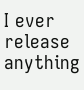I ever release anything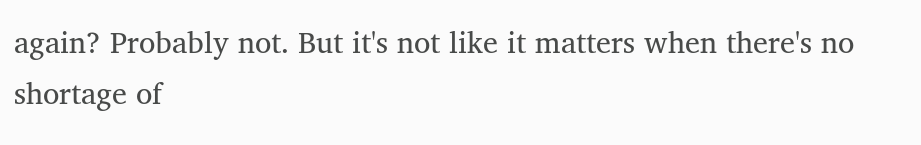again? Probably not. But it's not like it matters when there's no shortage of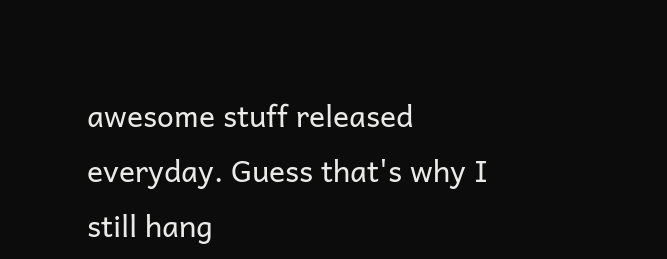awesome stuff released everyday. Guess that's why I still hang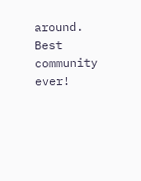around. Best community ever!